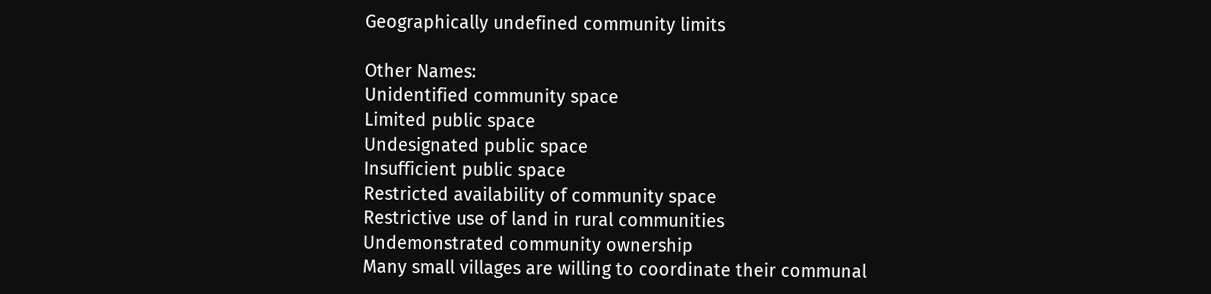Geographically undefined community limits

Other Names:
Unidentified community space
Limited public space
Undesignated public space
Insufficient public space
Restricted availability of community space
Restrictive use of land in rural communities
Undemonstrated community ownership
Many small villages are willing to coordinate their communal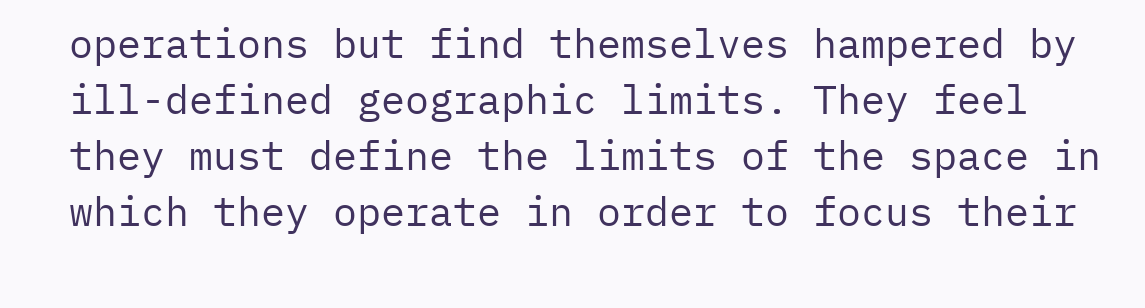operations but find themselves hampered by ill-defined geographic limits. They feel they must define the limits of the space in which they operate in order to focus their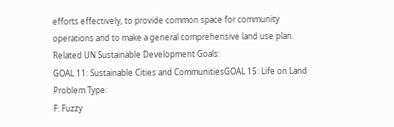efforts effectively, to provide common space for community operations and to make a general comprehensive land use plan.
Related UN Sustainable Development Goals:
GOAL 11: Sustainable Cities and CommunitiesGOAL 15: Life on Land
Problem Type:
F: Fuzzy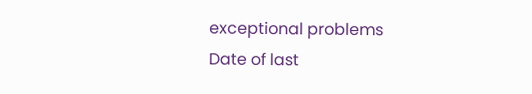exceptional problems
Date of last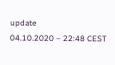update
04.10.2020 – 22:48 CEST